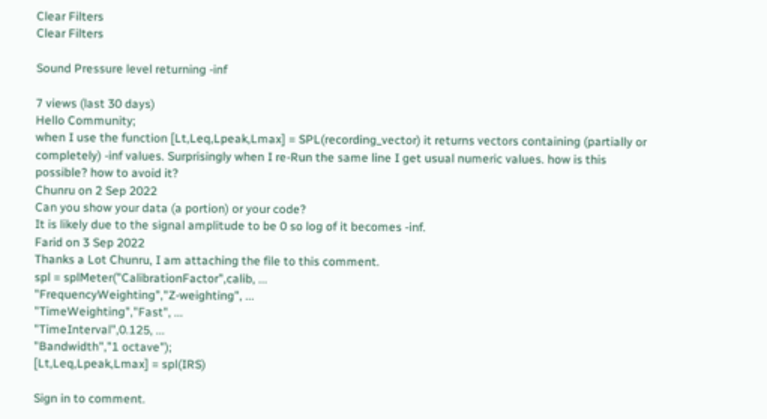Clear Filters
Clear Filters

Sound Pressure level returning -inf

7 views (last 30 days)
Hello Community;
when I use the function [Lt,Leq,Lpeak,Lmax] = SPL(recording_vector) it returns vectors containing (partially or completely) -inf values. Surprisingly when I re-Run the same line I get usual numeric values. how is this possible? how to avoid it?
Chunru on 2 Sep 2022
Can you show your data (a portion) or your code?
It is likely due to the signal amplitude to be 0 so log of it becomes -inf.
Farid on 3 Sep 2022
Thanks a Lot Chunru, I am attaching the file to this comment.
spl = splMeter("CalibrationFactor",calib, ...
"FrequencyWeighting","Z-weighting", ...
"TimeWeighting","Fast", ...
"TimeInterval",0.125, ...
"Bandwidth","1 octave");
[Lt,Leq,Lpeak,Lmax] = spl(IRS)

Sign in to comment.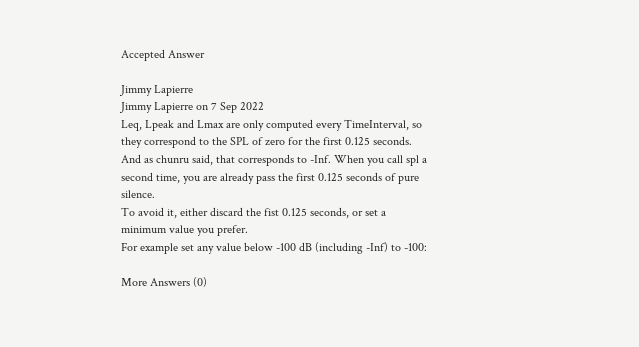Accepted Answer

Jimmy Lapierre
Jimmy Lapierre on 7 Sep 2022
Leq, Lpeak and Lmax are only computed every TimeInterval, so they correspond to the SPL of zero for the first 0.125 seconds. And as chunru said, that corresponds to -Inf. When you call spl a second time, you are already pass the first 0.125 seconds of pure silence.
To avoid it, either discard the fist 0.125 seconds, or set a minimum value you prefer.
For example set any value below -100 dB (including -Inf) to -100:

More Answers (0)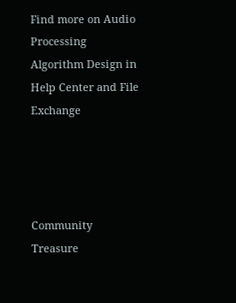Find more on Audio Processing Algorithm Design in Help Center and File Exchange




Community Treasure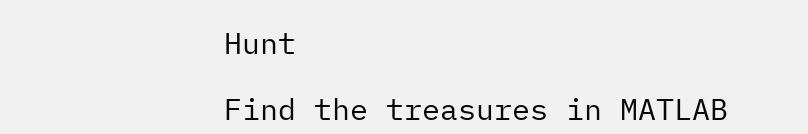Hunt

Find the treasures in MATLAB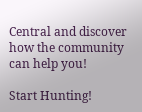Central and discover how the community can help you!

Start Hunting!